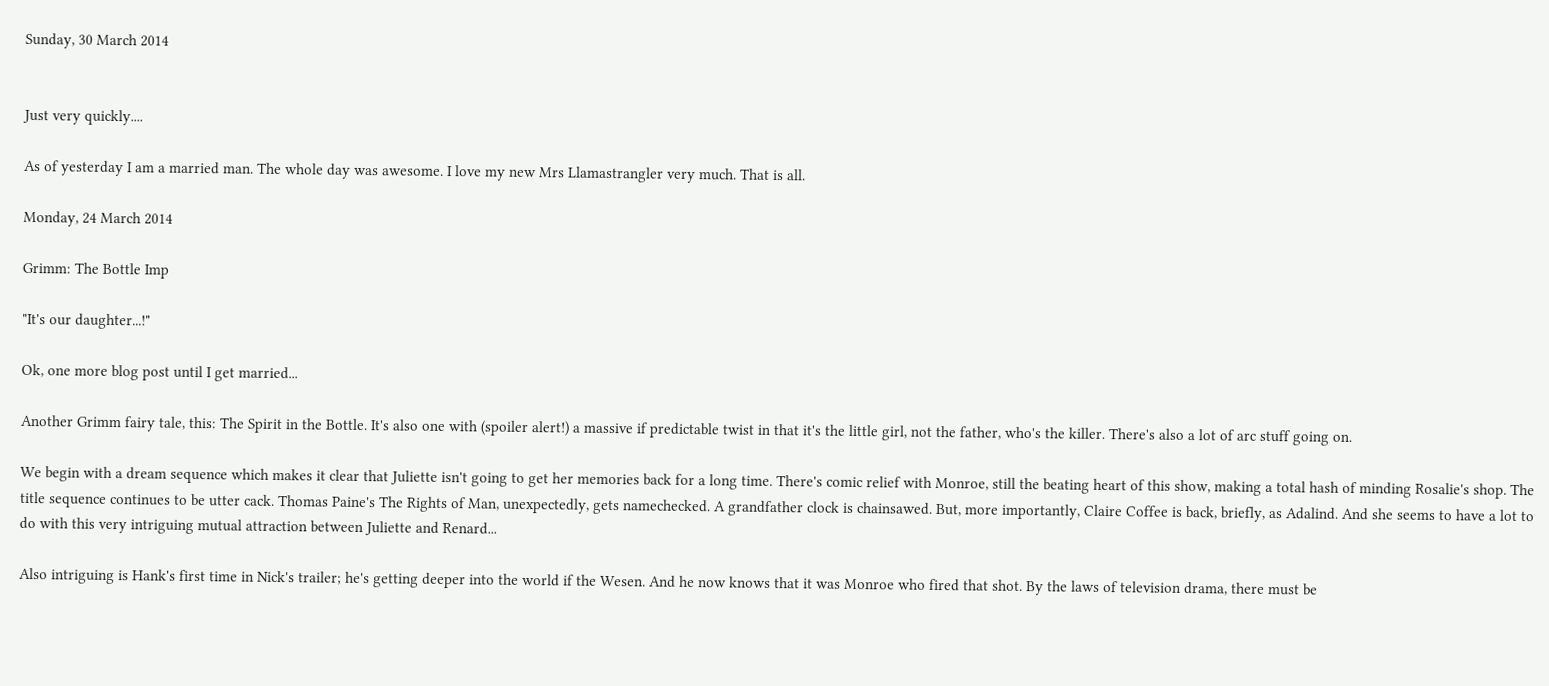Sunday, 30 March 2014


Just very quickly....

As of yesterday I am a married man. The whole day was awesome. I love my new Mrs Llamastrangler very much. That is all.

Monday, 24 March 2014

Grimm: The Bottle Imp

"It's our daughter...!"

Ok, one more blog post until I get married...

Another Grimm fairy tale, this: The Spirit in the Bottle. It's also one with (spoiler alert!) a massive if predictable twist in that it's the little girl, not the father, who's the killer. There's also a lot of arc stuff going on.

We begin with a dream sequence which makes it clear that Juliette isn't going to get her memories back for a long time. There's comic relief with Monroe, still the beating heart of this show, making a total hash of minding Rosalie's shop. The title sequence continues to be utter cack. Thomas Paine's The Rights of Man, unexpectedly, gets namechecked. A grandfather clock is chainsawed. But, more importantly, Claire Coffee is back, briefly, as Adalind. And she seems to have a lot to do with this very intriguing mutual attraction between Juliette and Renard...

Also intriguing is Hank's first time in Nick's trailer; he's getting deeper into the world if the Wesen. And he now knows that it was Monroe who fired that shot. By the laws of television drama, there must be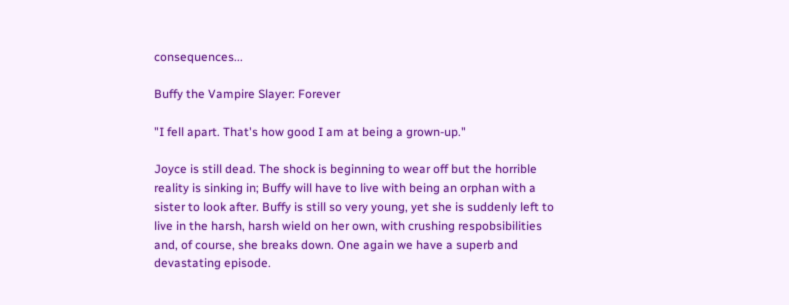consequences...

Buffy the Vampire Slayer: Forever

"I fell apart. That's how good I am at being a grown-up."

Joyce is still dead. The shock is beginning to wear off but the horrible reality is sinking in; Buffy will have to live with being an orphan with a sister to look after. Buffy is still so very young, yet she is suddenly left to live in the harsh, harsh wield on her own, with crushing respobsibilities and, of course, she breaks down. One again we have a superb and devastating episode.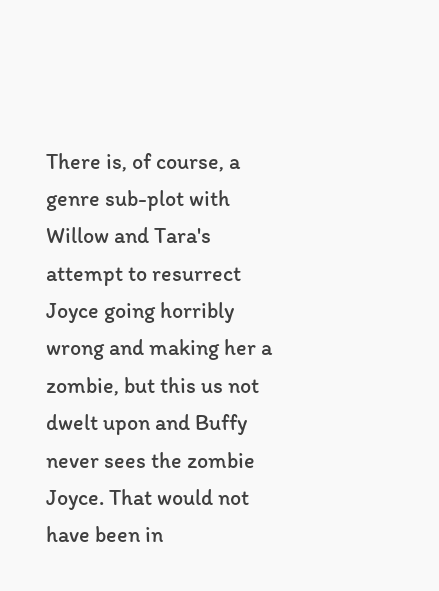There is, of course, a genre sub-plot with Willow and Tara's attempt to resurrect Joyce going horribly wrong and making her a zombie, but this us not dwelt upon and Buffy never sees the zombie Joyce. That would not have been in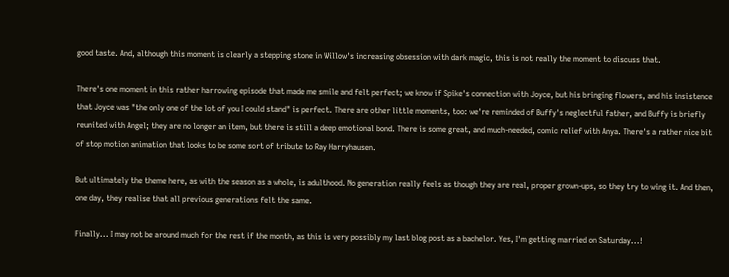good taste. And, although this moment is clearly a stepping stone in Willow's increasing obsession with dark magic, this is not really the moment to discuss that.

There's one moment in this rather harrowing episode that made me smile and felt perfect; we know if Spike's connection with Joyce, but his bringing flowers, and his insistence that Joyce was "the only one of the lot of you I could stand" is perfect. There are other little moments, too: we're reminded of Buffy's neglectful father, and Buffy is briefly reunited with Angel; they are no longer an item, but there is still a deep emotional bond. There is some great, and much-needed, comic relief with Anya. There's a rather nice bit of stop motion animation that looks to be some sort of tribute to Ray Harryhausen.

But ultimately the theme here, as with the season as a whole, is adulthood. No generation really feels as though they are real, proper grown-ups, so they try to wing it. And then, one day, they realise that all previous generations felt the same.

Finally... I may not be around much for the rest if the month, as this is very possibly my last blog post as a bachelor. Yes, I'm getting married on Saturday...!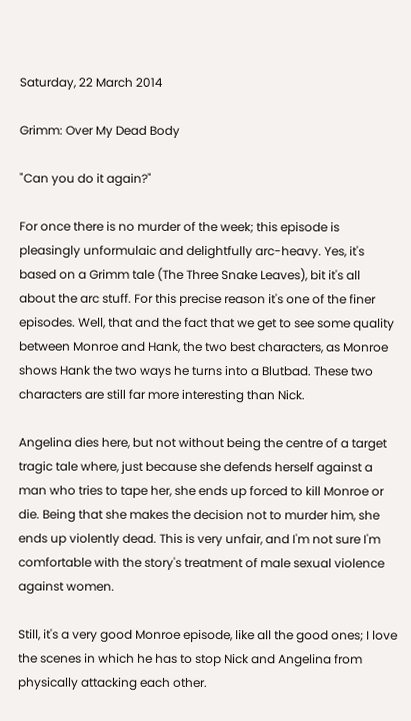Saturday, 22 March 2014

Grimm: Over My Dead Body

"Can you do it again?"

For once there is no murder of the week; this episode is pleasingly unformulaic and delightfully arc-heavy. Yes, it's based on a Grimm tale (The Three Snake Leaves), bit it's all about the arc stuff. For this precise reason it's one of the finer episodes. Well, that and the fact that we get to see some quality between Monroe and Hank, the two best characters, as Monroe shows Hank the two ways he turns into a Blutbad. These two characters are still far more interesting than Nick.

Angelina dies here, but not without being the centre of a target tragic tale where, just because she defends herself against a man who tries to tape her, she ends up forced to kill Monroe or die. Being that she makes the decision not to murder him, she ends up violently dead. This is very unfair, and I'm not sure I'm comfortable with the story's treatment of male sexual violence against women.

Still, it's a very good Monroe episode, like all the good ones; I love the scenes in which he has to stop Nick and Angelina from physically attacking each other.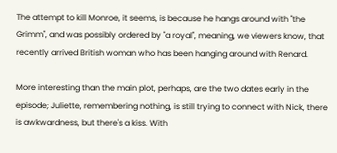The attempt to kill Monroe, it seems, is because he hangs around with "the Grimm", and was possibly ordered by "a royal", meaning, we viewers know, that recently arrived British woman who has been hanging around with Renard.

More interesting than the main plot, perhaps, are the two dates early in the episode; Juliette, remembering nothing, is still trying to connect with Nick, there is awkwardness, but there's a kiss. With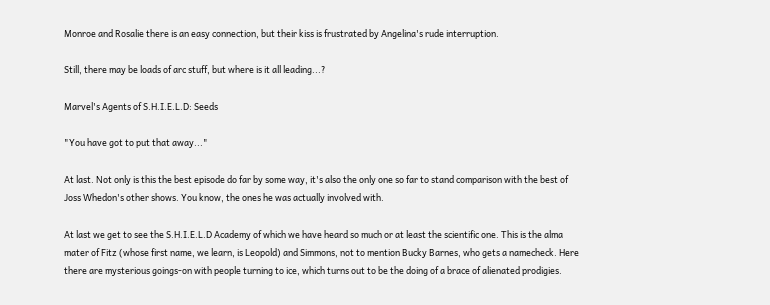Monroe and Rosalie there is an easy connection, but their kiss is frustrated by Angelina's rude interruption.

Still, there may be loads of arc stuff, but where is it all leading...?

Marvel's Agents of S.H.I.E.L.D: Seeds

"You have got to put that away..."

At last. Not only is this the best episode do far by some way, it's also the only one so far to stand comparison with the best of Joss Whedon's other shows. You know, the ones he was actually involved with.

At last we get to see the S.H.I.E.L.D Academy of which we have heard so much or at least the scientific one. This is the alma mater of Fitz (whose first name, we learn, is Leopold) and Simmons, not to mention Bucky Barnes, who gets a namecheck. Here there are mysterious goings-on with people turning to ice, which turns out to be the doing of a brace of alienated prodigies.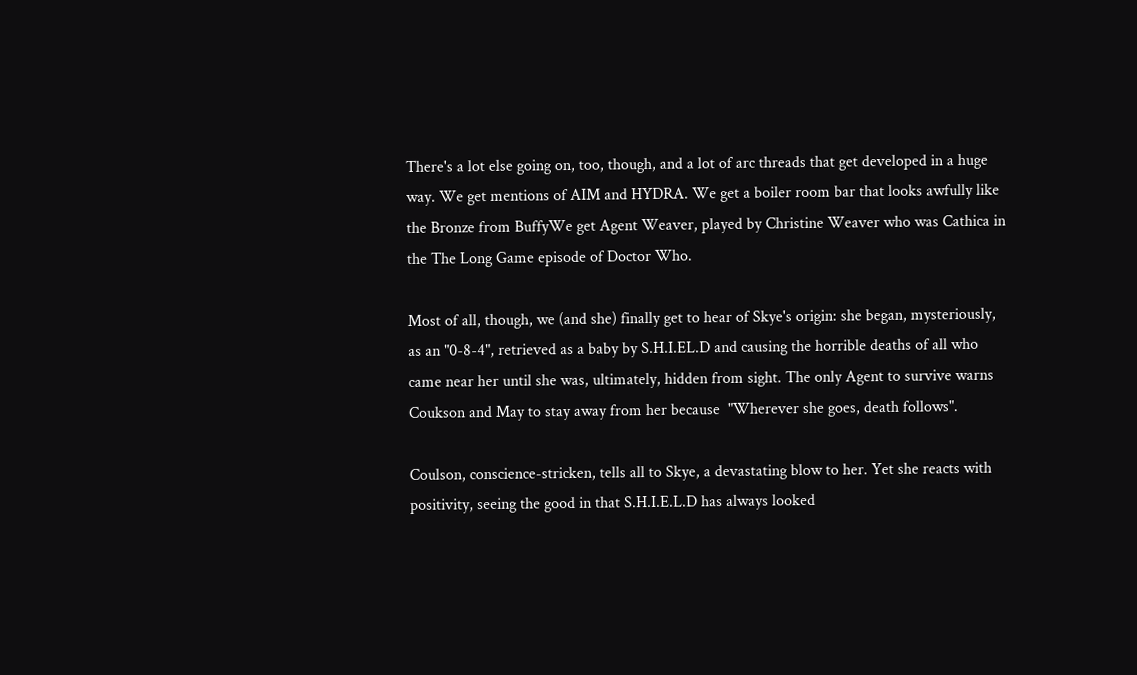There's a lot else going on, too, though, and a lot of arc threads that get developed in a huge way. We get mentions of AIM and HYDRA. We get a boiler room bar that looks awfully like the Bronze from BuffyWe get Agent Weaver, played by Christine Weaver who was Cathica in the The Long Game episode of Doctor Who.

Most of all, though, we (and she) finally get to hear of Skye's origin: she began, mysteriously, as an "0-8-4", retrieved as a baby by S.H.I.EL.D and causing the horrible deaths of all who came near her until she was, ultimately, hidden from sight. The only Agent to survive warns Coukson and May to stay away from her because  "Wherever she goes, death follows".

Coulson, conscience-stricken, tells all to Skye, a devastating blow to her. Yet she reacts with positivity, seeing the good in that S.H.I.E.L.D has always looked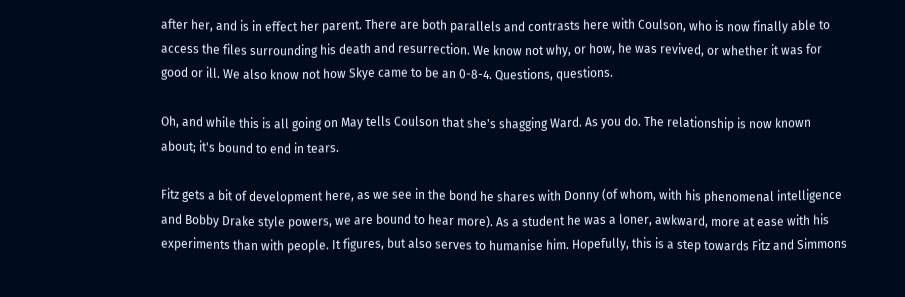after her, and is in effect her parent. There are both parallels and contrasts here with Coulson, who is now finally able to access the files surrounding his death and resurrection. We know not why, or how, he was revived, or whether it was for good or ill. We also know not how Skye came to be an 0-8-4. Questions, questions.

Oh, and while this is all going on May tells Coulson that she's shagging Ward. As you do. The relationship is now known about; it's bound to end in tears.

Fitz gets a bit of development here, as we see in the bond he shares with Donny (of whom, with his phenomenal intelligence and Bobby Drake style powers, we are bound to hear more). As a student he was a loner, awkward, more at ease with his experiments than with people. It figures, but also serves to humanise him. Hopefully, this is a step towards Fitz and Simmons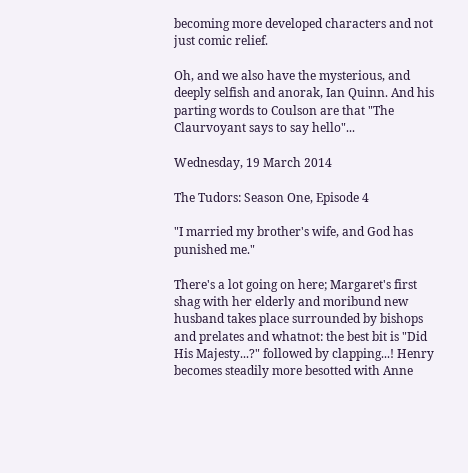becoming more developed characters and not just comic relief.

Oh, and we also have the mysterious, and deeply selfish and anorak, Ian Quinn. And his parting words to Coulson are that "The Claurvoyant says to say hello"...

Wednesday, 19 March 2014

The Tudors: Season One, Episode 4

"I married my brother's wife, and God has punished me."

There's a lot going on here; Margaret's first shag with her elderly and moribund new husband takes place surrounded by bishops and prelates and whatnot: the best bit is "Did His Majesty...?" followed by clapping...! Henry becomes steadily more besotted with Anne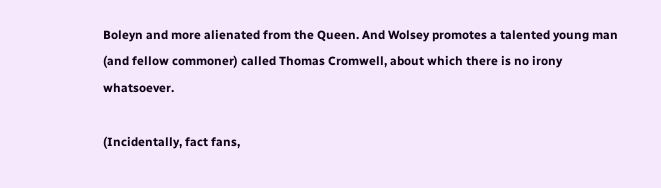Boleyn and more alienated from the Queen. And Wolsey promotes a talented young man (and fellow commoner) called Thomas Cromwell, about which there is no irony whatsoever.

(Incidentally, fact fans,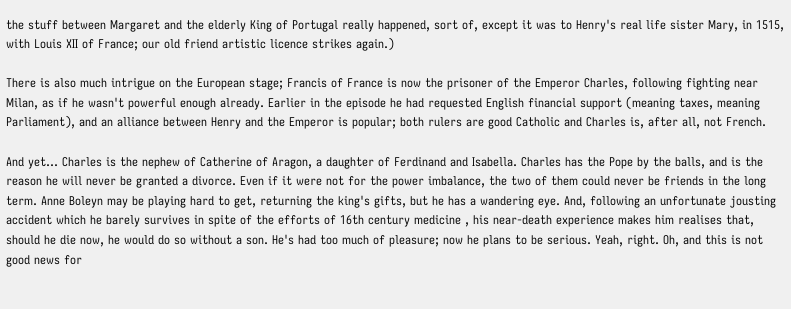the stuff between Margaret and the elderly King of Portugal really happened, sort of, except it was to Henry's real life sister Mary, in 1515, with Louis XII of France; our old friend artistic licence strikes again.)

There is also much intrigue on the European stage; Francis of France is now the prisoner of the Emperor Charles, following fighting near Milan, as if he wasn't powerful enough already. Earlier in the episode he had requested English financial support (meaning taxes, meaning Parliament), and an alliance between Henry and the Emperor is popular; both rulers are good Catholic and Charles is, after all, not French.

And yet... Charles is the nephew of Catherine of Aragon, a daughter of Ferdinand and Isabella. Charles has the Pope by the balls, and is the reason he will never be granted a divorce. Even if it were not for the power imbalance, the two of them could never be friends in the long term. Anne Boleyn may be playing hard to get, returning the king's gifts, but he has a wandering eye. And, following an unfortunate jousting accident which he barely survives in spite of the efforts of 16th century medicine , his near-death experience makes him realises that, should he die now, he would do so without a son. He's had too much of pleasure; now he plans to be serious. Yeah, right. Oh, and this is not good news for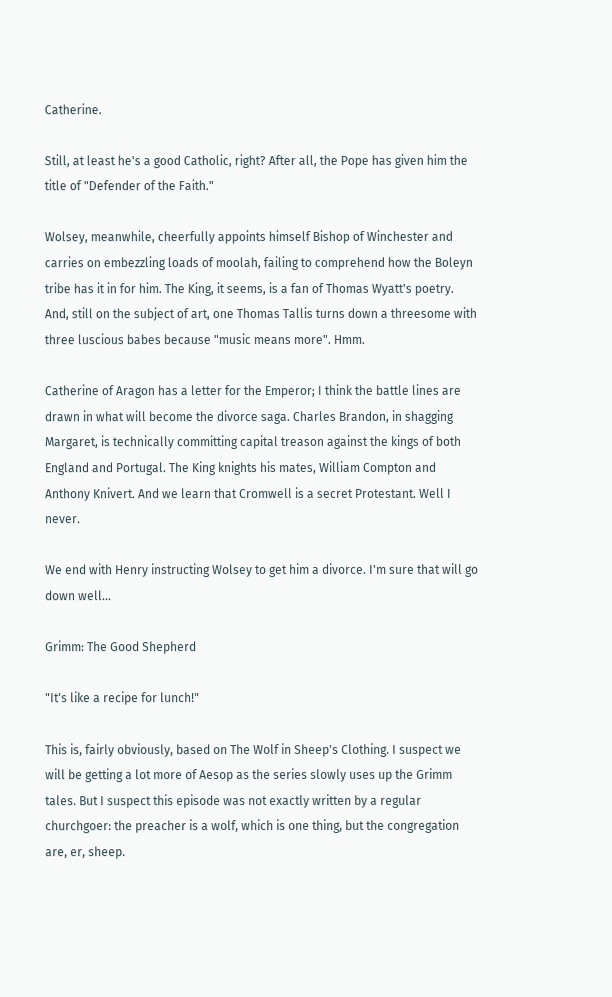Catherine.

Still, at least he's a good Catholic, right? After all, the Pope has given him the title of "Defender of the Faith."

Wolsey, meanwhile, cheerfully appoints himself Bishop of Winchester and carries on embezzling loads of moolah, failing to comprehend how the Boleyn tribe has it in for him. The King, it seems, is a fan of Thomas Wyatt's poetry. And, still on the subject of art, one Thomas Tallis turns down a threesome with three luscious babes because "music means more". Hmm.

Catherine of Aragon has a letter for the Emperor; I think the battle lines are drawn in what will become the divorce saga. Charles Brandon, in shagging Margaret, is technically committing capital treason against the kings of both England and Portugal. The King knights his mates, William Compton and Anthony Knivert. And we learn that Cromwell is a secret Protestant. Well I never.

We end with Henry instructing Wolsey to get him a divorce. I'm sure that will go down well...

Grimm: The Good Shepherd

"It's like a recipe for lunch!"

This is, fairly obviously, based on The Wolf in Sheep's Clothing. I suspect we will be getting a lot more of Aesop as the series slowly uses up the Grimm tales. But I suspect this episode was not exactly written by a regular churchgoer: the preacher is a wolf, which is one thing, but the congregation are, er, sheep.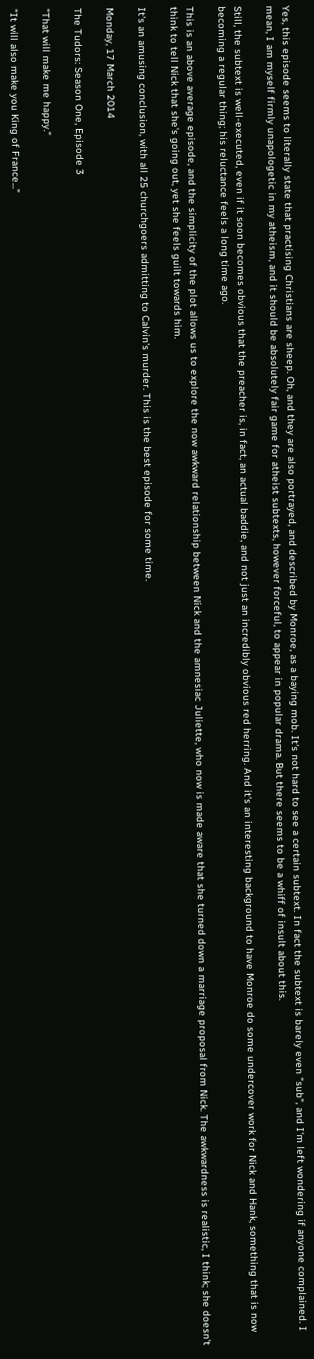Yes, this episode seems to literally state that practising Christians are sheep. Oh, and they are also portrayed, and described by Monroe, as a baying mob. It's not hard to see a certain subtext. In fact the subtext is barely even "sub", and I'm left wondering if anyone complained. I mean, I am myself firmly unapologetic in my atheism, and it should be absolutely fair game for atheist subtexts, however forceful, to appear in popular drama. But there seems to be a whiff of insult about this.

Still, the subtext is well-executed, even if it soon becomes obvious that the preacher is, in fact, an actual baddie, and not just an incredibly obvious red herring. And it's an interesting background to have Monroe do some undercover work for Nick and Hank, something that is now becoming a regular thing; his reluctance feels a long time ago.

This is an above average episode, and the simplicity of the plot allows us to explore the now awkward relationship between Nick and the amnesiac Juliette, who now is made aware that she turned down a marriage proposal from Nick. The awkwardness is realistic, I think; she doesn't think to tell Nick that she's going out, yet she feels guilt towards him.

It's an amusing conclusion, with all 25 churchgoers admitting to Calvin's murder. This is the best episode for some time.

Monday, 17 March 2014

The Tudors: Season One, Episode 3

"That will make me happy."

"It will also make you King of France..."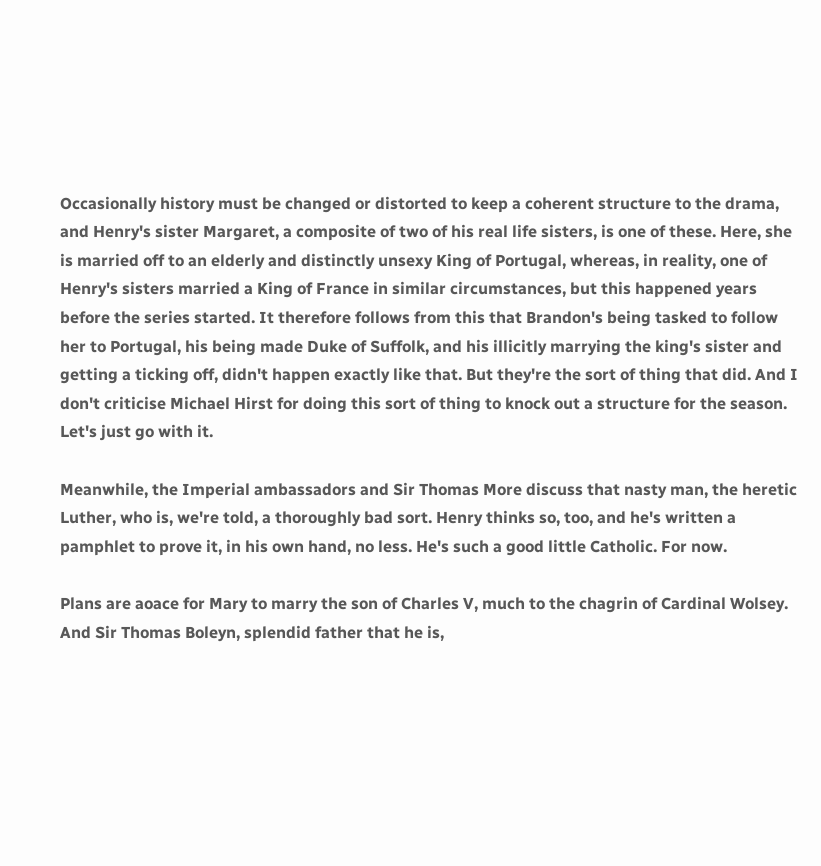Occasionally history must be changed or distorted to keep a coherent structure to the drama, and Henry's sister Margaret, a composite of two of his real life sisters, is one of these. Here, she is married off to an elderly and distinctly unsexy King of Portugal, whereas, in reality, one of Henry's sisters married a King of France in similar circumstances, but this happened years before the series started. It therefore follows from this that Brandon's being tasked to follow her to Portugal, his being made Duke of Suffolk, and his illicitly marrying the king's sister and getting a ticking off, didn't happen exactly like that. But they're the sort of thing that did. And I don't criticise Michael Hirst for doing this sort of thing to knock out a structure for the season. Let's just go with it.

Meanwhile, the Imperial ambassadors and Sir Thomas More discuss that nasty man, the heretic Luther, who is, we're told, a thoroughly bad sort. Henry thinks so, too, and he's written a pamphlet to prove it, in his own hand, no less. He's such a good little Catholic. For now.

Plans are aoace for Mary to marry the son of Charles V, much to the chagrin of Cardinal Wolsey. And Sir Thomas Boleyn, splendid father that he is,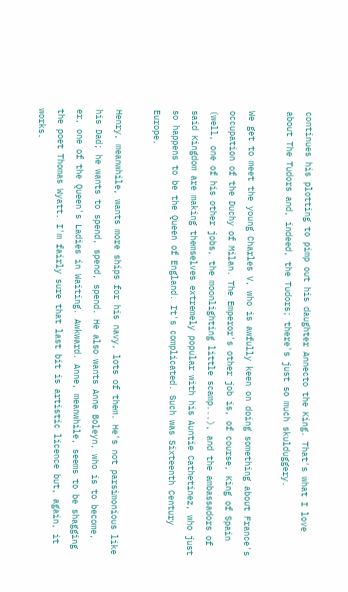continues his plotting to pimp out his daughter Annecto the King. That's what I love about The Tudors and, indeed, the Tudors; there's just so much skulduggery.

We get to meet the young Charles V, who is awfully keen on doing something about France's occupation of the Duchy of Milan. The Emperor's other job is, of course, King of Spain (well, one of his other jobs, the moonlighting little scamp...), and the ambassadors of said Kingdom are making themselves extremely popular with his Auntie Cathetinez, who just so happens to be the Queen of England. It's complicated. Such was Sixteenth Century Europe.

Henry, meanwhile, wants more ships for his navy, lots of them. He's not parsimonious like his Dad; he wants to spend, spend, spend. He also wants Anne Boleyn, who is to become, er, one of the Queen's Ladies in Waiting. Awkward. Anne, meanwhile, seems to be shagging the poet Thomas Wyatt. I'm fairly sure that last bit is artistic licence but, again, it works.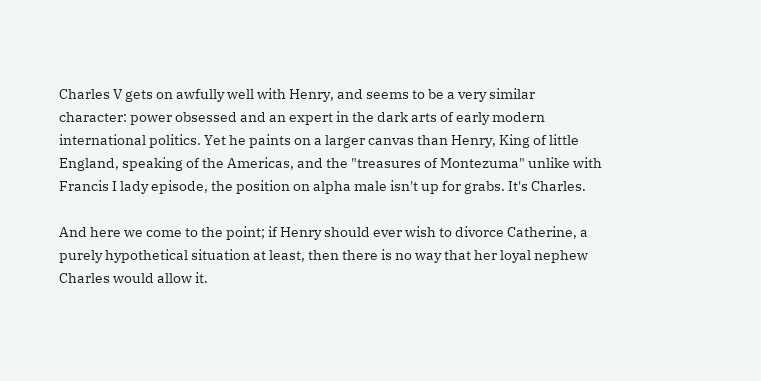Charles V gets on awfully well with Henry, and seems to be a very similar character: power obsessed and an expert in the dark arts of early modern international politics. Yet he paints on a larger canvas than Henry, King of little England, speaking of the Americas, and the "treasures of Montezuma" unlike with Francis I lady episode, the position on alpha male isn't up for grabs. It's Charles.

And here we come to the point; if Henry should ever wish to divorce Catherine, a purely hypothetical situation at least, then there is no way that her loyal nephew Charles would allow it.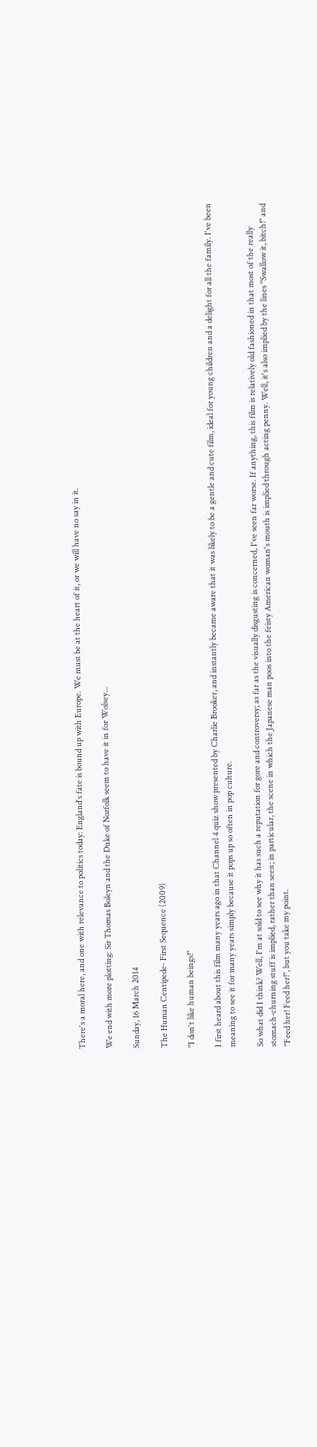There's a moral here, and one with relevance to politics today: England's fate is bound up with Europe. We must be at the heart of it, or we will have no say in it.

We end with more plotting: Sir Thomas Boleyn and the Duke of Norfolk seem to have it in for Wolsey...

Sunday, 16 March 2014

The Human Centipede- First Sequence (2009)

"I don't like human beings!"

I first heard about this film many years ago in that Channel 4 quiz show presented by Charlie Brooker, and instantly became aware that it was likely to be a gentle and cute film, ideal for young children and a delight for all the family. I've been meaning to see it for many years simply because it pops up so often in pop culture.

So what did I think? Well, I'm at sold to see why it has such a reputation for gore and controversy; as far as the visually disgusting is concerned, I've seen far worse. If anything, this film is relatively old fashioned in that most of the really stomach-churning stuff is implied, rather than seen; in particular, the scene in which the Japanese man poos into the feisty American woman's mouth is implied through acting penny. Well, it's also implied by the lines "Swallow it, bitch!" and "Feed her! Feed her!", but you take my point.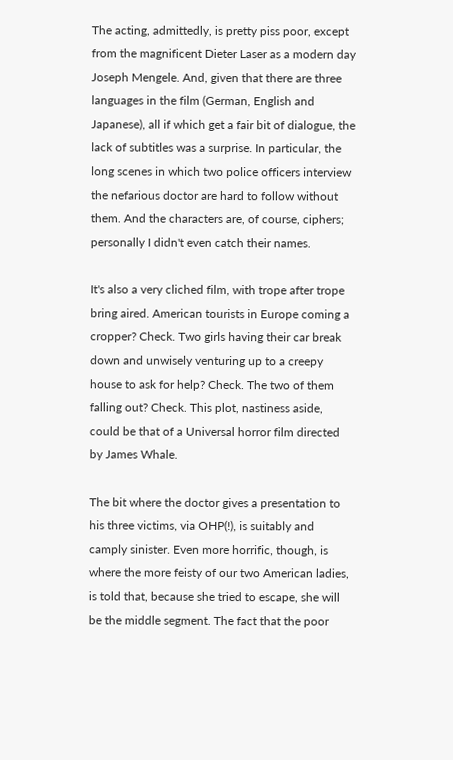The acting, admittedly, is pretty piss poor, except from the magnificent Dieter Laser as a modern day Joseph Mengele. And, given that there are three languages in the film (German, English and Japanese), all if which get a fair bit of dialogue, the lack of subtitles was a surprise. In particular, the long scenes in which two police officers interview the nefarious doctor are hard to follow without them. And the characters are, of course, ciphers; personally I didn't even catch their names.

It's also a very cliched film, with trope after trope bring aired. American tourists in Europe coming a cropper? Check. Two girls having their car break down and unwisely venturing up to a creepy house to ask for help? Check. The two of them falling out? Check. This plot, nastiness aside, could be that of a Universal horror film directed by James Whale.

The bit where the doctor gives a presentation to his three victims, via OHP(!), is suitably and camply sinister. Even more horrific, though, is where the more feisty of our two American ladies, is told that, because she tried to escape, she will be the middle segment. The fact that the poor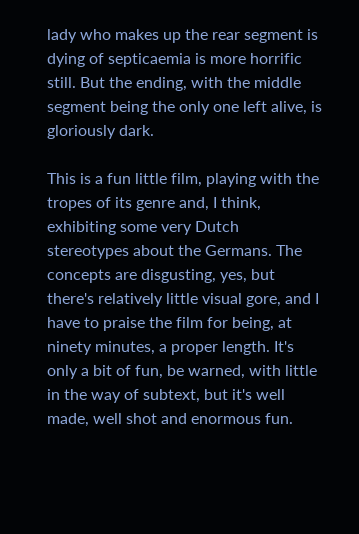lady who makes up the rear segment is dying of septicaemia is more horrific still. But the ending, with the middle segment being the only one left alive, is gloriously dark.

This is a fun little film, playing with the tropes of its genre and, I think, exhibiting some very Dutch stereotypes about the Germans. The concepts are disgusting, yes, but there's relatively little visual gore, and I have to praise the film for being, at ninety minutes, a proper length. It's only a bit of fun, be warned, with little in the way of subtext, but it's well made, well shot and enormous fun.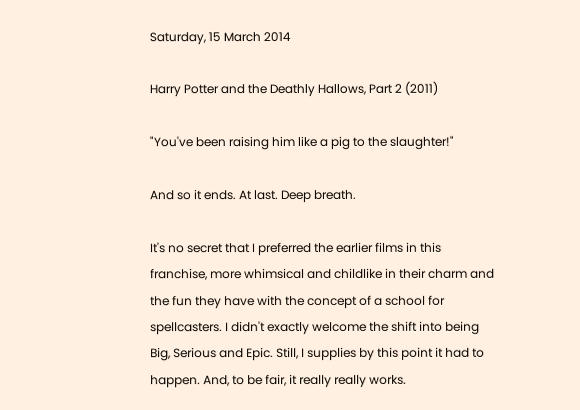Saturday, 15 March 2014

Harry Potter and the Deathly Hallows, Part 2 (2011)

"You've been raising him like a pig to the slaughter!"

And so it ends. At last. Deep breath.

It's no secret that I preferred the earlier films in this franchise, more whimsical and childlike in their charm and the fun they have with the concept of a school for spellcasters. I didn't exactly welcome the shift into being Big, Serious and Epic. Still, I supplies by this point it had to happen. And, to be fair, it really really works.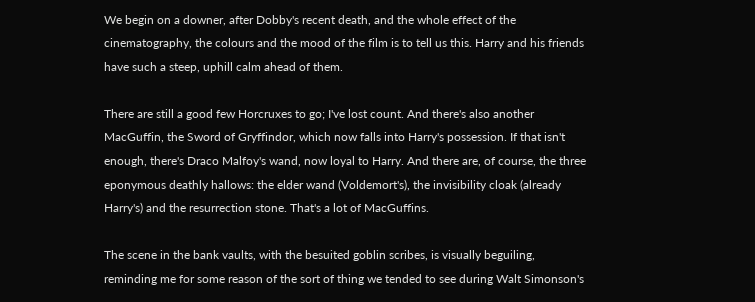We begin on a downer, after Dobby's recent death, and the whole effect of the cinematography, the colours and the mood of the film is to tell us this. Harry and his friends have such a steep, uphill calm ahead of them.

There are still a good few Horcruxes to go; I've lost count. And there's also another MacGuffin, the Sword of Gryffindor, which now falls into Harry's possession. If that isn't enough, there's Draco Malfoy's wand, now loyal to Harry. And there are, of course, the three eponymous deathly hallows: the elder wand (Voldemort's), the invisibility cloak (already Harry's) and the resurrection stone. That's a lot of MacGuffins.

The scene in the bank vaults, with the besuited goblin scribes, is visually beguiling, reminding me for some reason of the sort of thing we tended to see during Walt Simonson's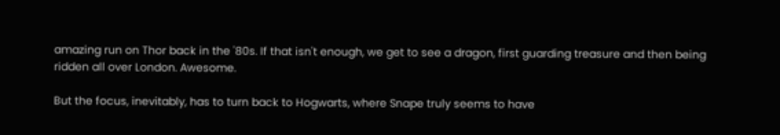amazing run on Thor back in the '80s. If that isn't enough, we get to see a dragon, first guarding treasure and then being ridden all over London. Awesome.

But the focus, inevitably, has to turn back to Hogwarts, where Snape truly seems to have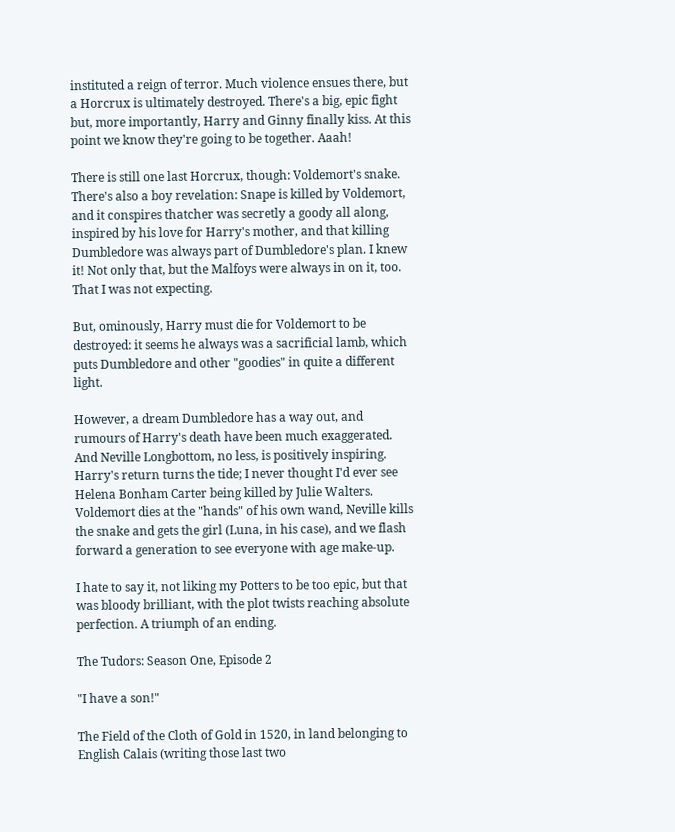instituted a reign of terror. Much violence ensues there, but a Horcrux is ultimately destroyed. There's a big, epic fight but, more importantly, Harry and Ginny finally kiss. At this point we know they're going to be together. Aaah!

There is still one last Horcrux, though: Voldemort's snake. There's also a boy revelation: Snape is killed by Voldemort, and it conspires thatcher was secretly a goody all along, inspired by his love for Harry's mother, and that killing Dumbledore was always part of Dumbledore's plan. I knew it! Not only that, but the Malfoys were always in on it, too. That I was not expecting.

But, ominously, Harry must die for Voldemort to be destroyed: it seems he always was a sacrificial lamb, which puts Dumbledore and other "goodies" in quite a different light.

However, a dream Dumbledore has a way out, and rumours of Harry's death have been much exaggerated. And Neville Longbottom, no less, is positively inspiring. Harry's return turns the tide; I never thought I'd ever see Helena Bonham Carter being killed by Julie Walters. Voldemort dies at the "hands" of his own wand, Neville kills the snake and gets the girl (Luna, in his case), and we flash forward a generation to see everyone with age make-up.

I hate to say it, not liking my Potters to be too epic, but that was bloody brilliant, with the plot twists reaching absolute perfection. A triumph of an ending.

The Tudors: Season One, Episode 2

"I have a son!"

The Field of the Cloth of Gold in 1520, in land belonging to English Calais (writing those last two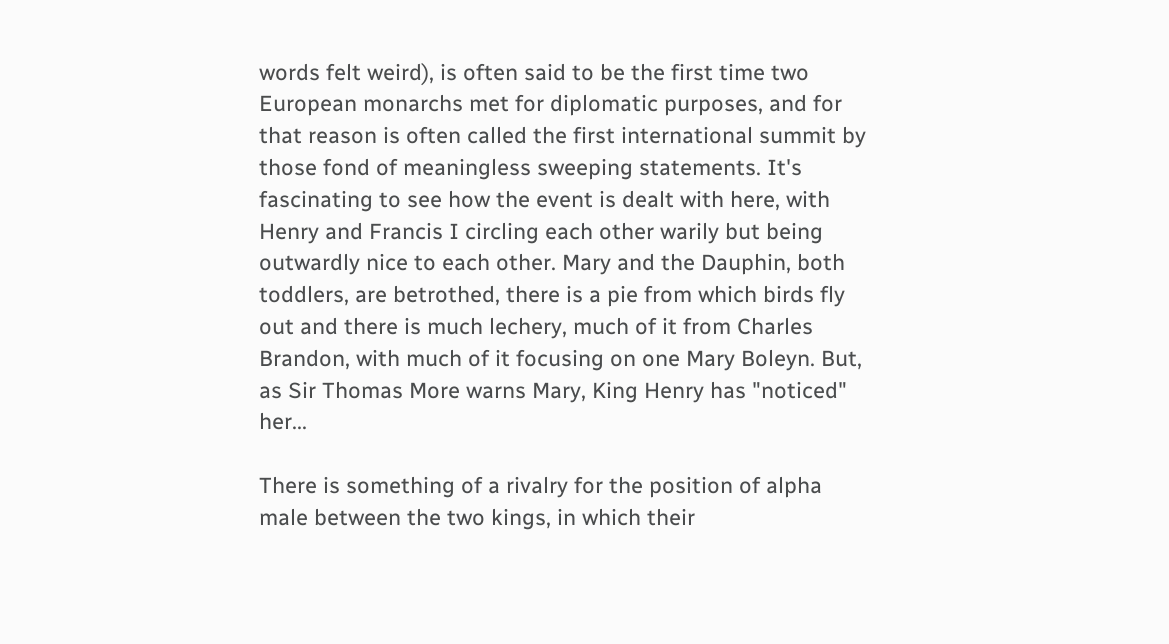words felt weird), is often said to be the first time two European monarchs met for diplomatic purposes, and for that reason is often called the first international summit by those fond of meaningless sweeping statements. It's fascinating to see how the event is dealt with here, with Henry and Francis I circling each other warily but being outwardly nice to each other. Mary and the Dauphin, both toddlers, are betrothed, there is a pie from which birds fly out and there is much lechery, much of it from Charles Brandon, with much of it focusing on one Mary Boleyn. But, as Sir Thomas More warns Mary, King Henry has "noticed" her...

There is something of a rivalry for the position of alpha male between the two kings, in which their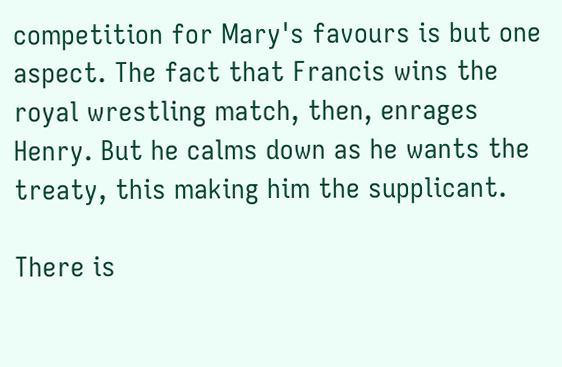competition for Mary's favours is but one aspect. The fact that Francis wins the royal wrestling match, then, enrages Henry. But he calms down as he wants the treaty, this making him the supplicant.

There is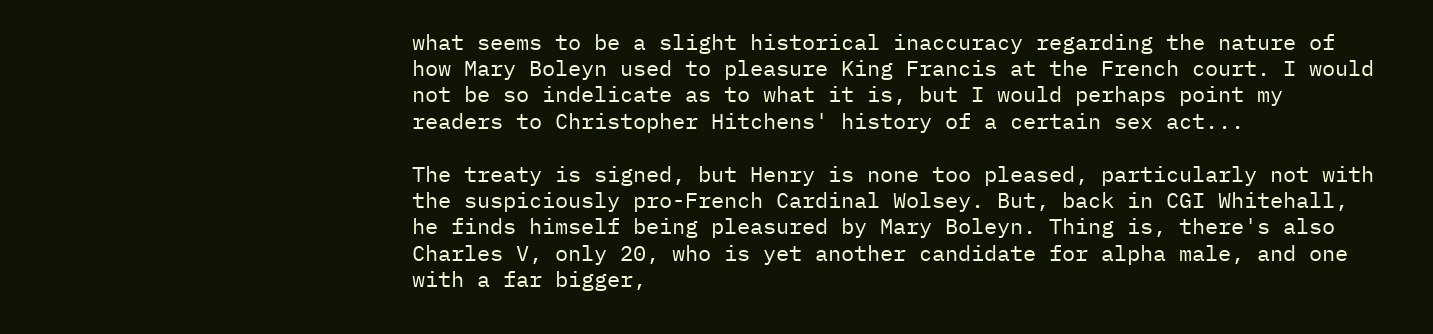what seems to be a slight historical inaccuracy regarding the nature of how Mary Boleyn used to pleasure King Francis at the French court. I would not be so indelicate as to what it is, but I would perhaps point my readers to Christopher Hitchens' history of a certain sex act...

The treaty is signed, but Henry is none too pleased, particularly not with the suspiciously pro-French Cardinal Wolsey. But, back in CGI Whitehall, he finds himself being pleasured by Mary Boleyn. Thing is, there's also Charles V, only 20, who is yet another candidate for alpha male, and one with a far bigger,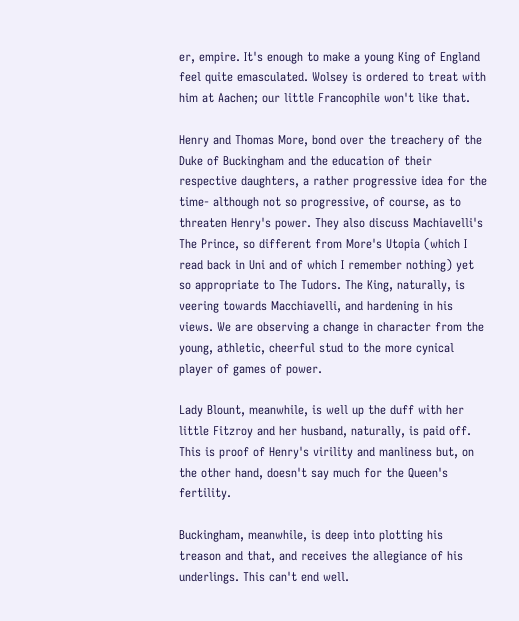er, empire. It's enough to make a young King of England feel quite emasculated. Wolsey is ordered to treat with him at Aachen; our little Francophile won't like that.

Henry and Thomas More, bond over the treachery of the Duke of Buckingham and the education of their respective daughters, a rather progressive idea for the time- although not so progressive, of course, as to threaten Henry's power. They also discuss Machiavelli's The Prince, so different from More's Utopia (which I read back in Uni and of which I remember nothing) yet so appropriate to The Tudors. The King, naturally, is veering towards Macchiavelli, and hardening in his views. We are observing a change in character from the young, athletic, cheerful stud to the more cynical player of games of power.

Lady Blount, meanwhile, is well up the duff with her little Fitzroy and her husband, naturally, is paid off. This is proof of Henry's virility and manliness but, on the other hand, doesn't say much for the Queen's fertility.

Buckingham, meanwhile, is deep into plotting his treason and that, and receives the allegiance of his underlings. This can't end well.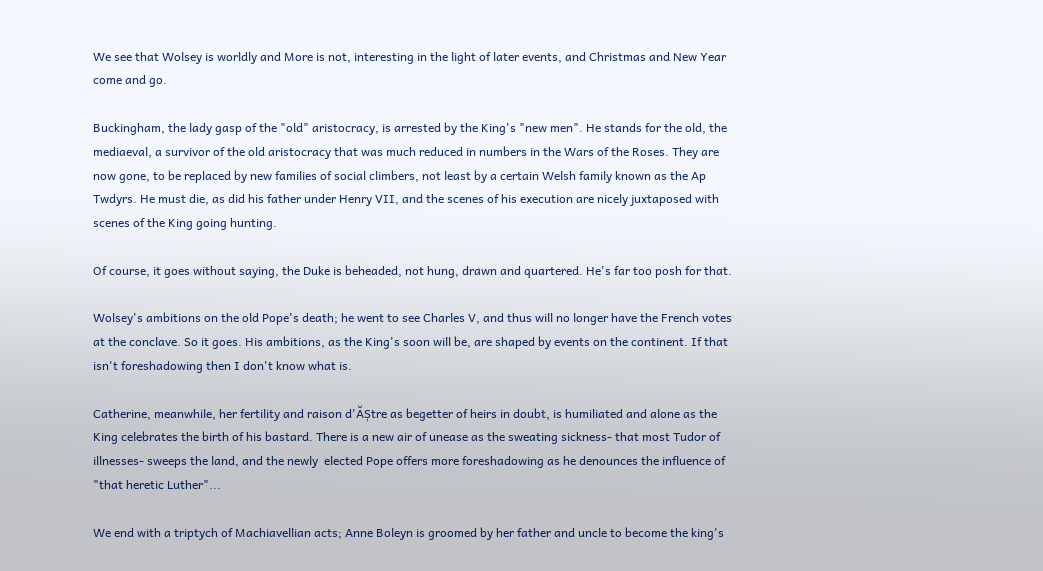We see that Wolsey is worldly and More is not, interesting in the light of later events, and Christmas and New Year come and go.

Buckingham, the lady gasp of the "old" aristocracy, is arrested by the King's "new men". He stands for the old, the mediaeval, a survivor of the old aristocracy that was much reduced in numbers in the Wars of the Roses. They are now gone, to be replaced by new families of social climbers, not least by a certain Welsh family known as the Ap Twdyrs. He must die, as did his father under Henry VII, and the scenes of his execution are nicely juxtaposed with scenes of the King going hunting.

Of course, it goes without saying, the Duke is beheaded, not hung, drawn and quartered. He's far too posh for that.

Wolsey's ambitions on the old Pope's death; he went to see Charles V, and thus will no longer have the French votes at the conclave. So it goes. His ambitions, as the King's soon will be, are shaped by events on the continent. If that isn't foreshadowing then I don't know what is.

Catherine, meanwhile, her fertility and raison d'ĂȘtre as begetter of heirs in doubt, is humiliated and alone as the King celebrates the birth of his bastard. There is a new air of unease as the sweating sickness- that most Tudor of illnesses- sweeps the land, and the newly  elected Pope offers more foreshadowing as he denounces the influence of "that heretic Luther"...

We end with a triptych of Machiavellian acts; Anne Boleyn is groomed by her father and uncle to become the king's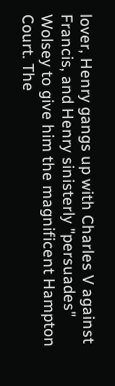lover, Henry gangs up with Charles V against Francis, and Henry sinisterly "persuades" Wolsey to give him the magnificent Hampton Court. The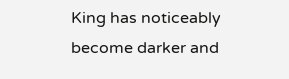King has noticeably become darker and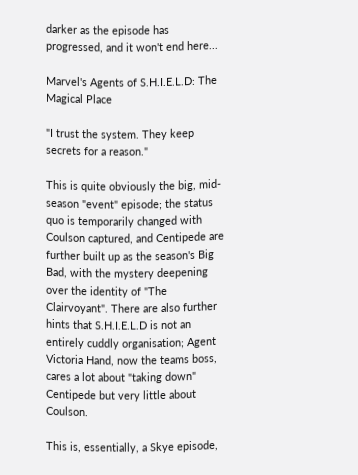darker as the episode has progressed, and it won't end here...

Marvel's Agents of S.H.I.E.L.D: The Magical Place

"I trust the system. They keep secrets for a reason."

This is quite obviously the big, mid-season "event" episode; the status quo is temporarily changed with Coulson captured, and Centipede are further built up as the season's Big Bad, with the mystery deepening over the identity of "The Clairvoyant". There are also further hints that S.H.I.E.L.D is not an entirely cuddly organisation; Agent Victoria Hand, now the teams boss, cares a lot about "taking down" Centipede but very little about Coulson.

This is, essentially, a Skye episode,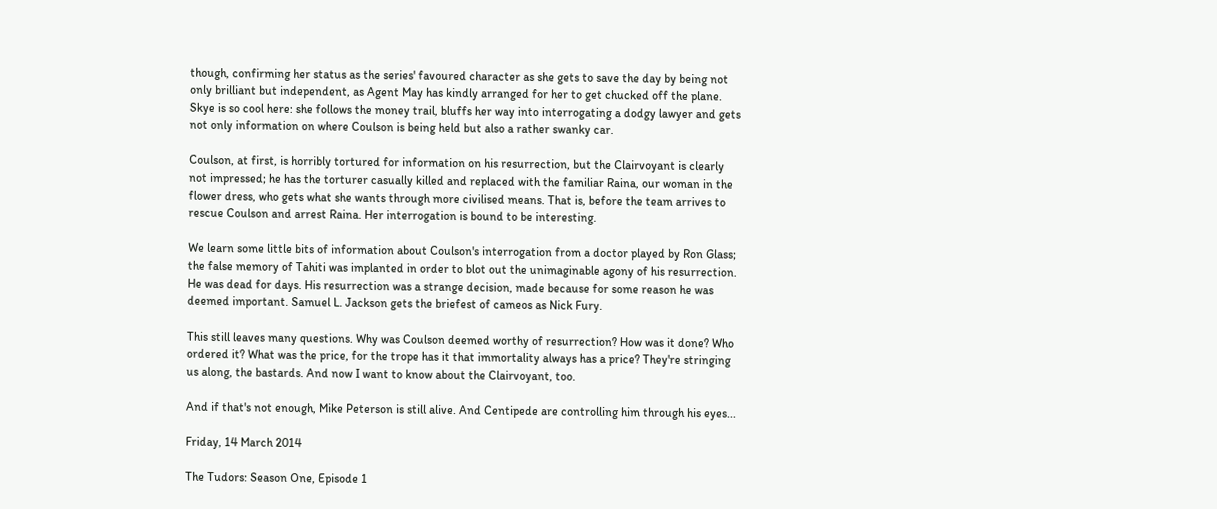though, confirming her status as the series' favoured character as she gets to save the day by being not only brilliant but independent, as Agent May has kindly arranged for her to get chucked off the plane. Skye is so cool here: she follows the money trail, bluffs her way into interrogating a dodgy lawyer and gets not only information on where Coulson is being held but also a rather swanky car.

Coulson, at first, is horribly tortured for information on his resurrection, but the Clairvoyant is clearly not impressed; he has the torturer casually killed and replaced with the familiar Raina, our woman in the flower dress, who gets what she wants through more civilised means. That is, before the team arrives to rescue Coulson and arrest Raina. Her interrogation is bound to be interesting.

We learn some little bits of information about Coulson's interrogation from a doctor played by Ron Glass; the false memory of Tahiti was implanted in order to blot out the unimaginable agony of his resurrection. He was dead for days. His resurrection was a strange decision, made because for some reason he was deemed important. Samuel L. Jackson gets the briefest of cameos as Nick Fury.

This still leaves many questions. Why was Coulson deemed worthy of resurrection? How was it done? Who ordered it? What was the price, for the trope has it that immortality always has a price? They're stringing us along, the bastards. And now I want to know about the Clairvoyant, too.

And if that's not enough, Mike Peterson is still alive. And Centipede are controlling him through his eyes...

Friday, 14 March 2014

The Tudors: Season One, Episode 1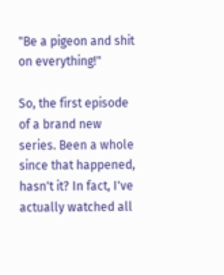"Be a pigeon and shit on everything!"

So, the first episode of a brand new series. Been a whole since that happened, hasn't it? In fact, I've actually watched all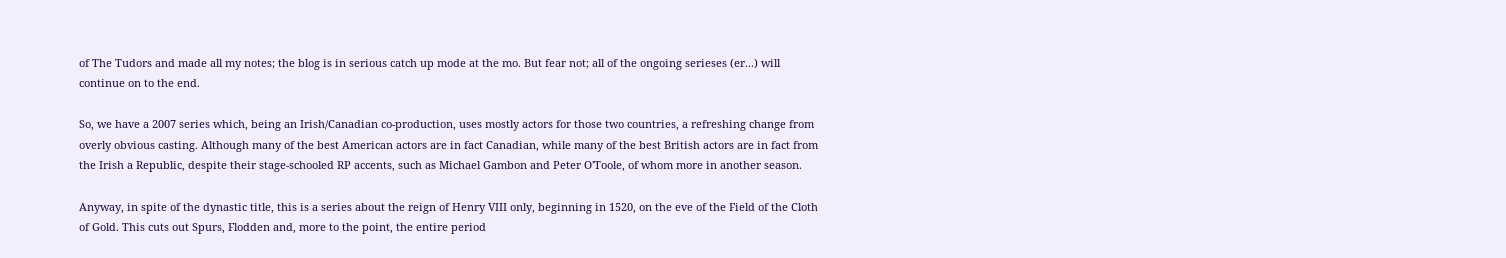of The Tudors and made all my notes; the blog is in serious catch up mode at the mo. But fear not; all of the ongoing serieses (er...) will continue on to the end.

So, we have a 2007 series which, being an Irish/Canadian co-production, uses mostly actors for those two countries, a refreshing change from overly obvious casting. Although many of the best American actors are in fact Canadian, while many of the best British actors are in fact from the Irish a Republic, despite their stage-schooled RP accents, such as Michael Gambon and Peter O'Toole, of whom more in another season.

Anyway, in spite of the dynastic title, this is a series about the reign of Henry VIII only, beginning in 1520, on the eve of the Field of the Cloth of Gold. This cuts out Spurs, Flodden and, more to the point, the entire period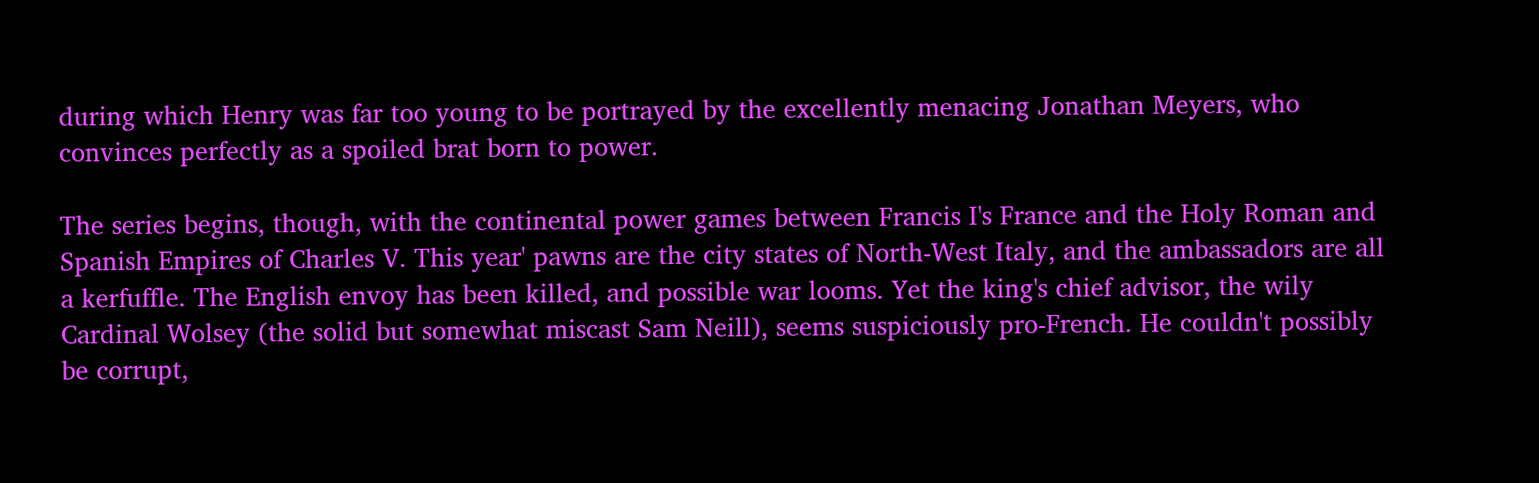during which Henry was far too young to be portrayed by the excellently menacing Jonathan Meyers, who convinces perfectly as a spoiled brat born to power.

The series begins, though, with the continental power games between Francis I's France and the Holy Roman and Spanish Empires of Charles V. This year' pawns are the city states of North-West Italy, and the ambassadors are all a kerfuffle. The English envoy has been killed, and possible war looms. Yet the king's chief advisor, the wily Cardinal Wolsey (the solid but somewhat miscast Sam Neill), seems suspiciously pro-French. He couldn't possibly be corrupt,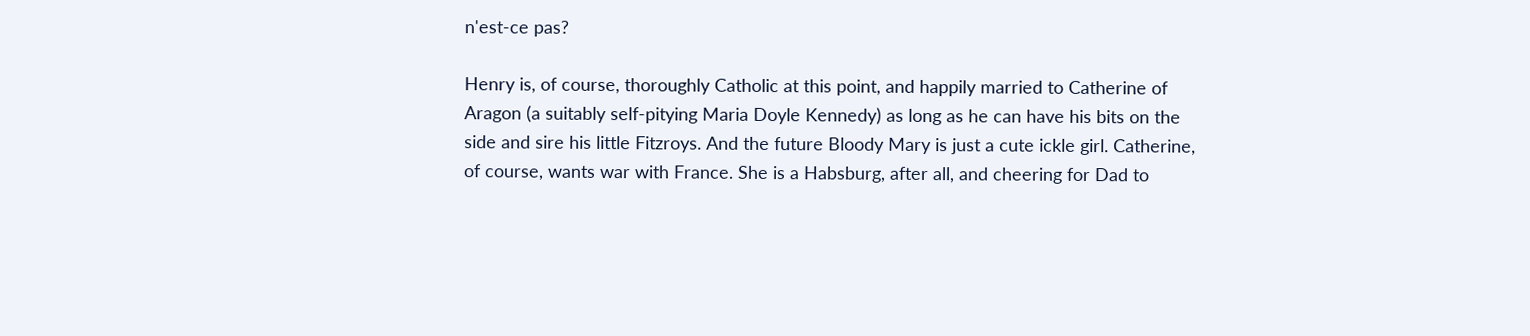n'est-ce pas?

Henry is, of course, thoroughly Catholic at this point, and happily married to Catherine of Aragon (a suitably self-pitying Maria Doyle Kennedy) as long as he can have his bits on the side and sire his little Fitzroys. And the future Bloody Mary is just a cute ickle girl. Catherine, of course, wants war with France. She is a Habsburg, after all, and cheering for Dad to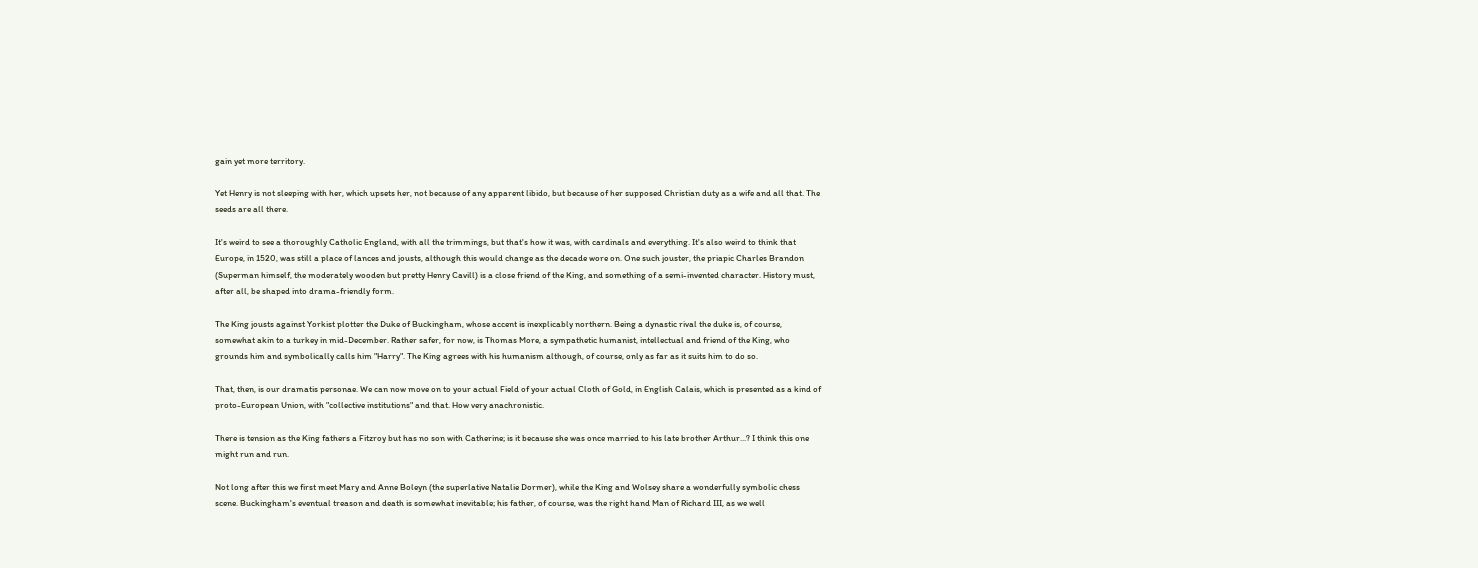gain yet more territory.

Yet Henry is not sleeping with her, which upsets her, not because of any apparent libido, but because of her supposed Christian duty as a wife and all that. The seeds are all there.

It's weird to see a thoroughly Catholic England, with all the trimmings, but that's how it was, with cardinals and everything. It's also weird to think that Europe, in 1520, was still a place of lances and jousts, although this would change as the decade wore on. One such jouster, the priapic Charles Brandon (Superman himself, the moderately wooden but pretty Henry Cavill) is a close friend of the King, and something of a semi-invented character. History must, after all, be shaped into drama-friendly form.

The King jousts against Yorkist plotter the Duke of Buckingham, whose accent is inexplicably northern. Being a dynastic rival the duke is, of course, somewhat akin to a turkey in mid-December. Rather safer, for now, is Thomas More, a sympathetic humanist, intellectual and friend of the King, who grounds him and symbolically calls him "Harry". The King agrees with his humanism although, of course, only as far as it suits him to do so.

That, then, is our dramatis personae. We can now move on to your actual Field of your actual Cloth of Gold, in English Calais, which is presented as a kind of proto-European Union, with "collective institutions" and that. How very anachronistic.

There is tension as the King fathers a Fitzroy but has no son with Catherine; is it because she was once married to his late brother Arthur...? I think this one might run and run.

Not long after this we first meet Mary and Anne Boleyn (the superlative Natalie Dormer), while the King and Wolsey share a wonderfully symbolic chess scene. Buckingham's eventual treason and death is somewhat inevitable; his father, of course, was the right hand Man of Richard III, as we well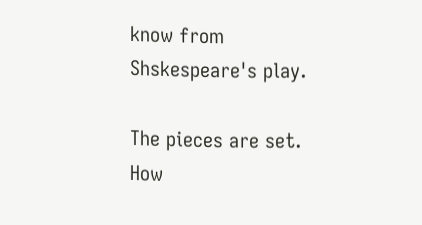know from Shskespeare's play.

The pieces are set. How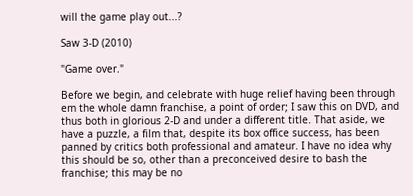will the game play out...?

Saw 3-D (2010)

"Game over."

Before we begin, and celebrate with huge relief having been through em the whole damn franchise, a point of order; I saw this on DVD, and thus both in glorious 2-D and under a different title. That aside, we have a puzzle, a film that, despite its box office success, has been panned by critics both professional and amateur. I have no idea why this should be so, other than a preconceived desire to bash the franchise; this may be no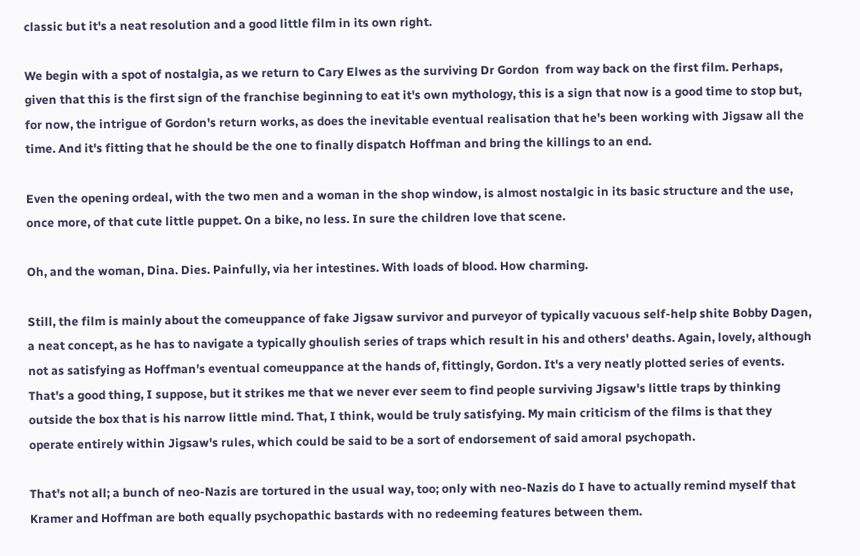classic but it's a neat resolution and a good little film in its own right.

We begin with a spot of nostalgia, as we return to Cary Elwes as the surviving Dr Gordon  from way back on the first film. Perhaps, given that this is the first sign of the franchise beginning to eat it's own mythology, this is a sign that now is a good time to stop but, for now, the intrigue of Gordon's return works, as does the inevitable eventual realisation that he's been working with Jigsaw all the time. And it's fitting that he should be the one to finally dispatch Hoffman and bring the killings to an end.

Even the opening ordeal, with the two men and a woman in the shop window, is almost nostalgic in its basic structure and the use, once more, of that cute little puppet. On a bike, no less. In sure the children love that scene.

Oh, and the woman, Dina. Dies. Painfully, via her intestines. With loads of blood. How charming.

Still, the film is mainly about the comeuppance of fake Jigsaw survivor and purveyor of typically vacuous self-help shite Bobby Dagen, a neat concept, as he has to navigate a typically ghoulish series of traps which result in his and others' deaths. Again, lovely, although not as satisfying as Hoffman's eventual comeuppance at the hands of, fittingly, Gordon. It's a very neatly plotted series of events. That's a good thing, I suppose, but it strikes me that we never ever seem to find people surviving Jigsaw's little traps by thinking outside the box that is his narrow little mind. That, I think, would be truly satisfying. My main criticism of the films is that they operate entirely within Jigsaw's rules, which could be said to be a sort of endorsement of said amoral psychopath.

That's not all; a bunch of neo-Nazis are tortured in the usual way, too; only with neo-Nazis do I have to actually remind myself that Kramer and Hoffman are both equally psychopathic bastards with no redeeming features between them.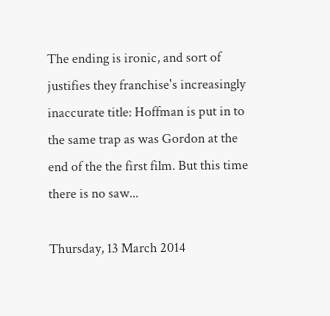The ending is ironic, and sort of justifies they franchise's increasingly inaccurate title: Hoffman is put in to the same trap as was Gordon at the end of the the first film. But this time there is no saw...

Thursday, 13 March 2014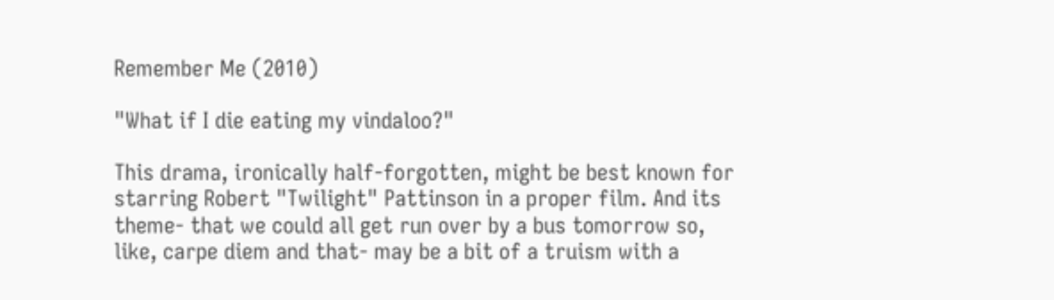Remember Me (2010)

"What if I die eating my vindaloo?"

This drama, ironically half-forgotten, might be best known for starring Robert "Twilight" Pattinson in a proper film. And its theme- that we could all get run over by a bus tomorrow so, like, carpe diem and that- may be a bit of a truism with a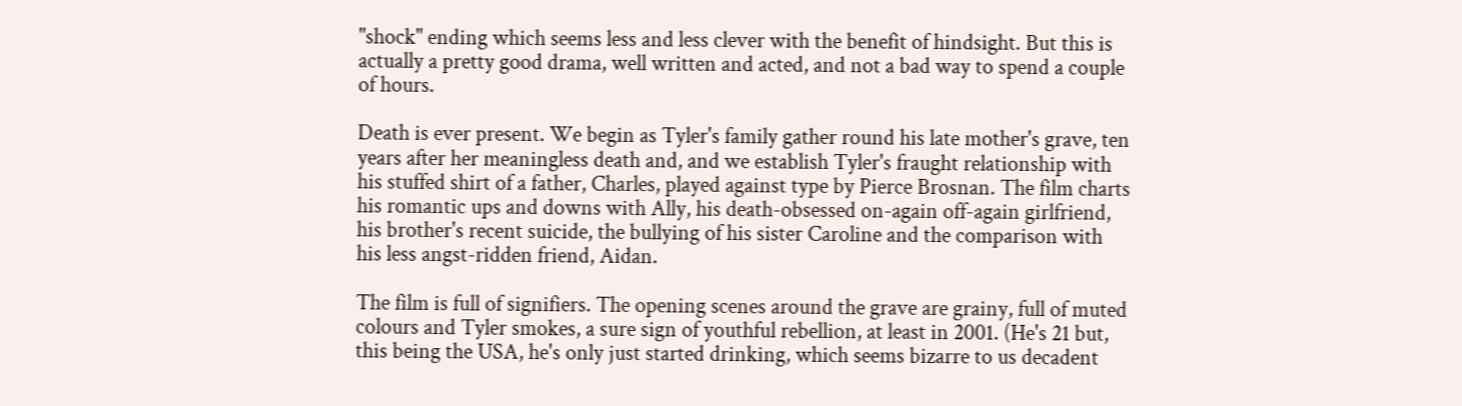"shock" ending which seems less and less clever with the benefit of hindsight. But this is actually a pretty good drama, well written and acted, and not a bad way to spend a couple of hours.

Death is ever present. We begin as Tyler's family gather round his late mother's grave, ten years after her meaningless death and, and we establish Tyler's fraught relationship with his stuffed shirt of a father, Charles, played against type by Pierce Brosnan. The film charts his romantic ups and downs with Ally, his death-obsessed on-again off-again girlfriend, his brother's recent suicide, the bullying of his sister Caroline and the comparison with his less angst-ridden friend, Aidan.

The film is full of signifiers. The opening scenes around the grave are grainy, full of muted colours and Tyler smokes, a sure sign of youthful rebellion, at least in 2001. (He's 21 but, this being the USA, he's only just started drinking, which seems bizarre to us decadent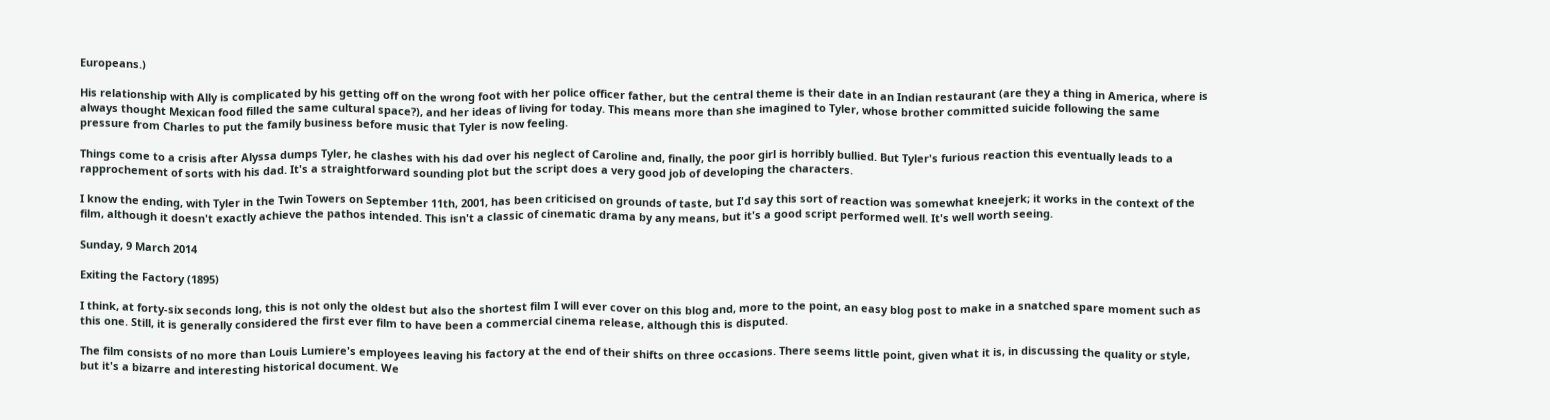Europeans.)

His relationship with Ally is complicated by his getting off on the wrong foot with her police officer father, but the central theme is their date in an Indian restaurant (are they a thing in America, where is always thought Mexican food filled the same cultural space?), and her ideas of living for today. This means more than she imagined to Tyler, whose brother committed suicide following the same pressure from Charles to put the family business before music that Tyler is now feeling.

Things come to a crisis after Alyssa dumps Tyler, he clashes with his dad over his neglect of Caroline and, finally, the poor girl is horribly bullied. But Tyler's furious reaction this eventually leads to a rapprochement of sorts with his dad. It's a straightforward sounding plot but the script does a very good job of developing the characters.

I know the ending, with Tyler in the Twin Towers on September 11th, 2001, has been criticised on grounds of taste, but I'd say this sort of reaction was somewhat kneejerk; it works in the context of the film, although it doesn't exactly achieve the pathos intended. This isn't a classic of cinematic drama by any means, but it's a good script performed well. It's well worth seeing.

Sunday, 9 March 2014

Exiting the Factory (1895)

I think, at forty-six seconds long, this is not only the oldest but also the shortest film I will ever cover on this blog and, more to the point, an easy blog post to make in a snatched spare moment such as this one. Still, it is generally considered the first ever film to have been a commercial cinema release, although this is disputed.

The film consists of no more than Louis Lumiere's employees leaving his factory at the end of their shifts on three occasions. There seems little point, given what it is, in discussing the quality or style, but it's a bizarre and interesting historical document. We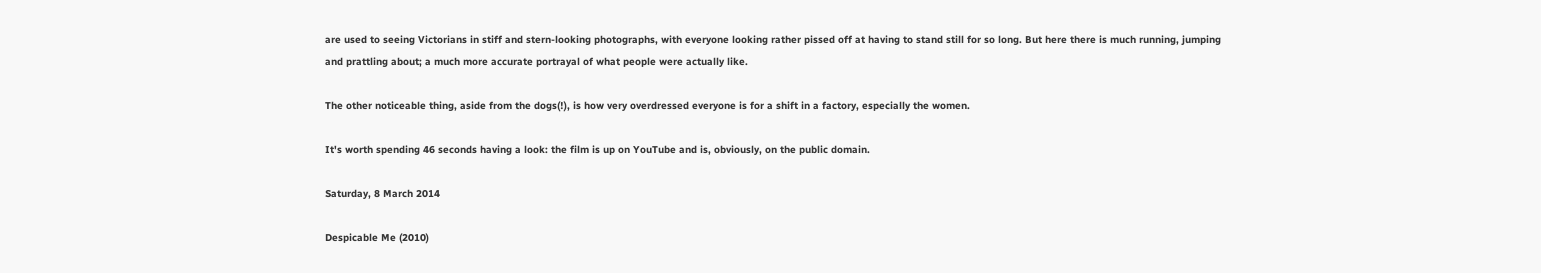are used to seeing Victorians in stiff and stern-looking photographs, with everyone looking rather pissed off at having to stand still for so long. But here there is much running, jumping and prattling about; a much more accurate portrayal of what people were actually like.

The other noticeable thing, aside from the dogs(!), is how very overdressed everyone is for a shift in a factory, especially the women.

It's worth spending 46 seconds having a look: the film is up on YouTube and is, obviously, on the public domain.

Saturday, 8 March 2014

Despicable Me (2010)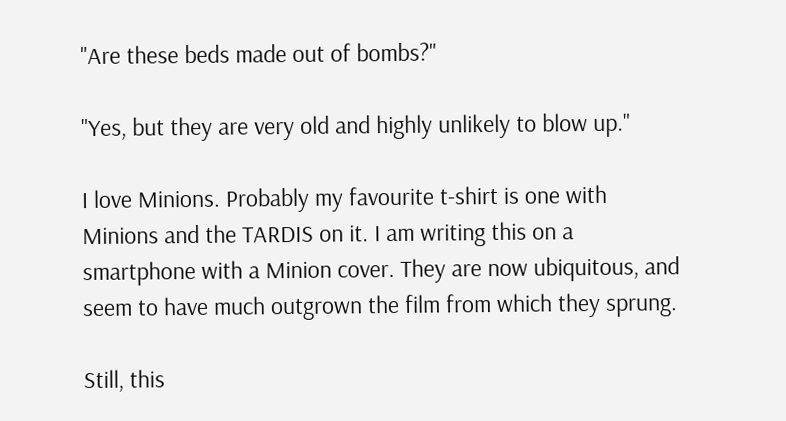"Are these beds made out of bombs?"

"Yes, but they are very old and highly unlikely to blow up."

I love Minions. Probably my favourite t-shirt is one with Minions and the TARDIS on it. I am writing this on a smartphone with a Minion cover. They are now ubiquitous, and seem to have much outgrown the film from which they sprung.

Still, this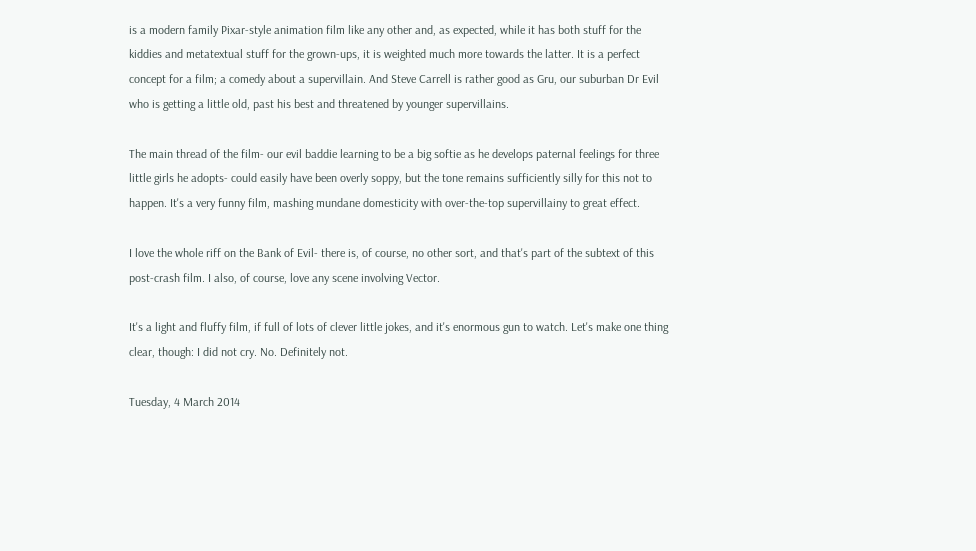is a modern family Pixar-style animation film like any other and, as expected, while it has both stuff for the kiddies and metatextual stuff for the grown-ups, it is weighted much more towards the latter. It is a perfect concept for a film; a comedy about a supervillain. And Steve Carrell is rather good as Gru, our suburban Dr Evil who is getting a little old, past his best and threatened by younger supervillains.

The main thread of the film- our evil baddie learning to be a big softie as he develops paternal feelings for three little girls he adopts- could easily have been overly soppy, but the tone remains sufficiently silly for this not to happen. It's a very funny film, mashing mundane domesticity with over-the-top supervillainy to great effect.

I love the whole riff on the Bank of Evil- there is, of course, no other sort, and that's part of the subtext of this post-crash film. I also, of course, love any scene involving Vector.

It's a light and fluffy film, if full of lots of clever little jokes, and it's enormous gun to watch. Let's make one thing clear, though: I did not cry. No. Definitely not.

Tuesday, 4 March 2014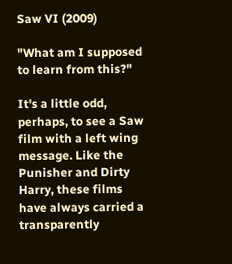Saw VI (2009)

"What am I supposed to learn from this?"

It's a little odd, perhaps, to see a Saw film with a left wing message. Like the Punisher and Dirty Harry, these films have always carried a transparently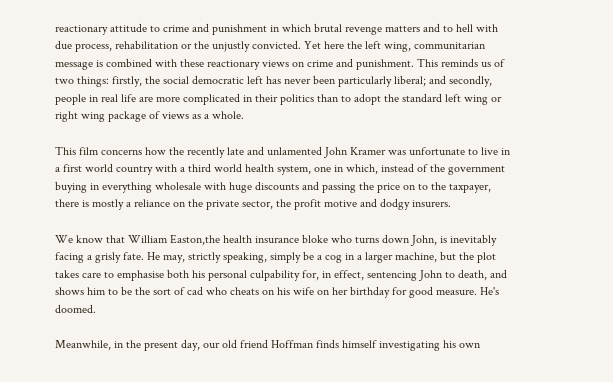reactionary attitude to crime and punishment in which brutal revenge matters and to hell with due process, rehabilitation or the unjustly convicted. Yet here the left wing, communitarian message is combined with these reactionary views on crime and punishment. This reminds us of two things: firstly, the social democratic left has never been particularly liberal; and secondly, people in real life are more complicated in their politics than to adopt the standard left wing or right wing package of views as a whole.

This film concerns how the recently late and unlamented John Kramer was unfortunate to live in a first world country with a third world health system, one in which, instead of the government buying in everything wholesale with huge discounts and passing the price on to the taxpayer, there is mostly a reliance on the private sector, the profit motive and dodgy insurers.

We know that William Easton,the health insurance bloke who turns down John, is inevitably facing a grisly fate. He may, strictly speaking, simply be a cog in a larger machine, but the plot takes care to emphasise both his personal culpability for, in effect, sentencing John to death, and shows him to be the sort of cad who cheats on his wife on her birthday for good measure. He's doomed.

Meanwhile, in the present day, our old friend Hoffman finds himself investigating his own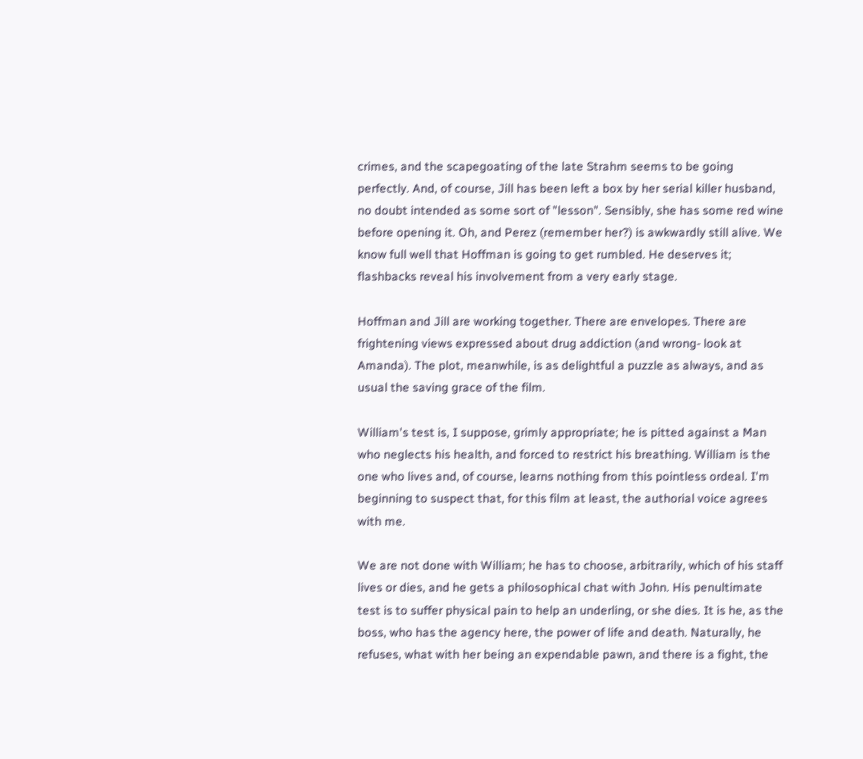crimes, and the scapegoating of the late Strahm seems to be going perfectly. And, of course, Jill has been left a box by her serial killer husband, no doubt intended as some sort of "lesson". Sensibly, she has some red wine before opening it. Oh, and Perez (remember her?) is awkwardly still alive. We know full well that Hoffman is going to get rumbled. He deserves it; flashbacks reveal his involvement from a very early stage.

Hoffman and Jill are working together. There are envelopes. There are frightening views expressed about drug addiction (and wrong- look at Amanda). The plot, meanwhile, is as delightful a puzzle as always, and as usual the saving grace of the film.

William's test is, I suppose, grimly appropriate; he is pitted against a Man who neglects his health, and forced to restrict his breathing. William is the one who lives and, of course, learns nothing from this pointless ordeal. I'm beginning to suspect that, for this film at least, the authorial voice agrees with me.

We are not done with William; he has to choose, arbitrarily, which of his staff lives or dies, and he gets a philosophical chat with John. His penultimate test is to suffer physical pain to help an underling, or she dies. It is he, as the boss, who has the agency here, the power of life and death. Naturally, he refuses, what with her being an expendable pawn, and there is a fight, the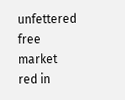unfettered free market red in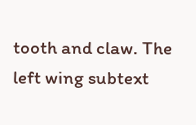tooth and claw. The left wing subtext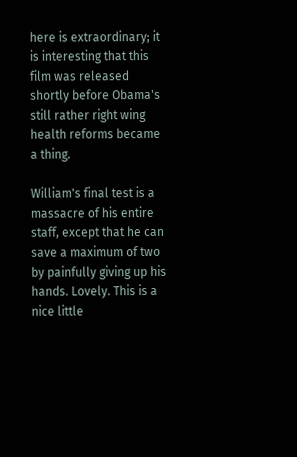here is extraordinary; it is interesting that this film was released shortly before Obama's still rather right wing health reforms became a thing.

William's final test is a massacre of his entire staff, except that he can save a maximum of two by painfully giving up his hands. Lovely. This is a nice little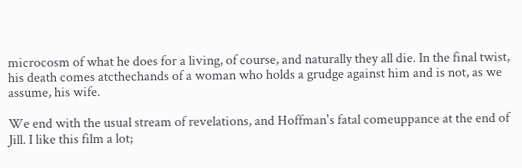microcosm of what he does for a living, of course, and naturally they all die. In the final twist, his death comes atcthechands of a woman who holds a grudge against him and is not, as we assume, his wife.

We end with the usual stream of revelations, and Hoffman's fatal comeuppance at the end of Jill. I like this film a lot;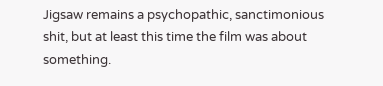Jigsaw remains a psychopathic, sanctimonious shit, but at least this time the film was about something.